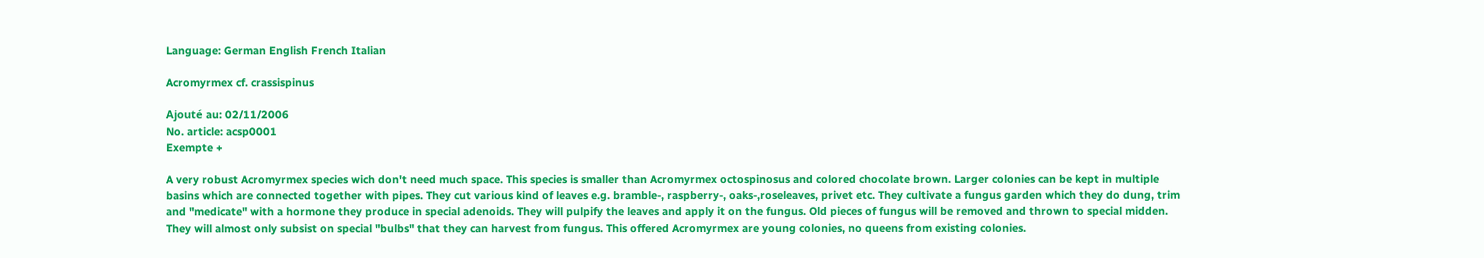Language: German English French Italian

Acromyrmex cf. crassispinus

Ajouté au: 02/11/2006
No. article: acsp0001
Exempte +

A very robust Acromyrmex species wich don't need much space. This species is smaller than Acromyrmex octospinosus and colored chocolate brown. Larger colonies can be kept in multiple basins which are connected together with pipes. They cut various kind of leaves e.g. bramble-, raspberry-, oaks-,roseleaves, privet etc. They cultivate a fungus garden which they do dung, trim and "medicate" with a hormone they produce in special adenoids. They will pulpify the leaves and apply it on the fungus. Old pieces of fungus will be removed and thrown to special midden. They will almost only subsist on special "bulbs" that they can harvest from fungus. This offered Acromyrmex are young colonies, no queens from existing colonies.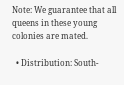Note: We guarantee that all queens in these young colonies are mated.

  • Distribution: South-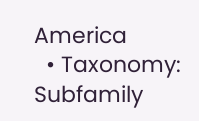America
  • Taxonomy: Subfamily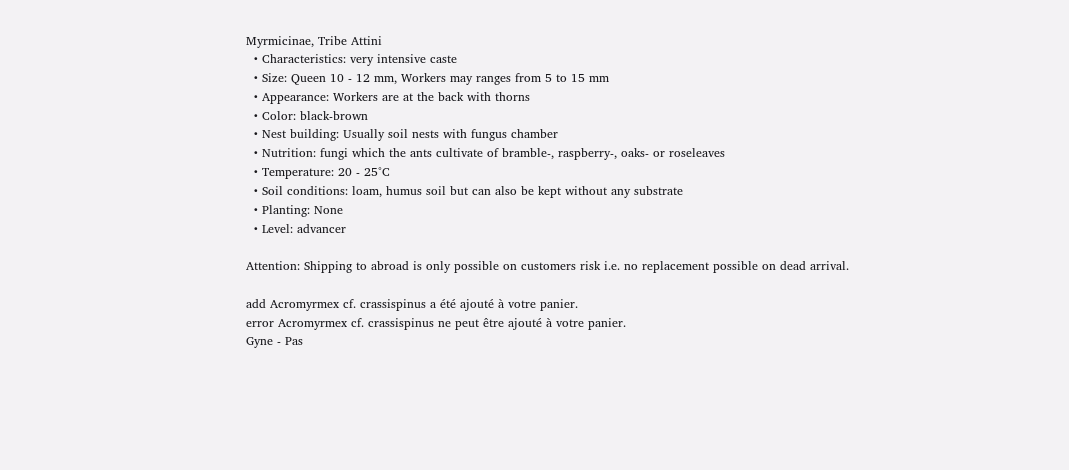Myrmicinae, Tribe Attini
  • Characteristics: very intensive caste
  • Size: Queen 10 - 12 mm, Workers may ranges from 5 to 15 mm
  • Appearance: Workers are at the back with thorns
  • Color: black-brown
  • Nest building: Usually soil nests with fungus chamber
  • Nutrition: fungi which the ants cultivate of bramble-, raspberry-, oaks- or roseleaves
  • Temperature: 20 - 25°C
  • Soil conditions: loam, humus soil but can also be kept without any substrate
  • Planting: None
  • Level: advancer

Attention: Shipping to abroad is only possible on customers risk i.e. no replacement possible on dead arrival.

add Acromyrmex cf. crassispinus a été ajouté à votre panier.
error Acromyrmex cf. crassispinus ne peut être ajouté à votre panier.
Gyne - Pas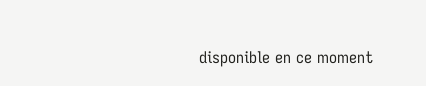disponible en ce moment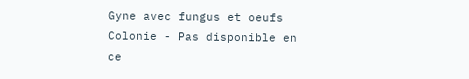Gyne avec fungus et oeufs
Colonie - Pas disponible en ce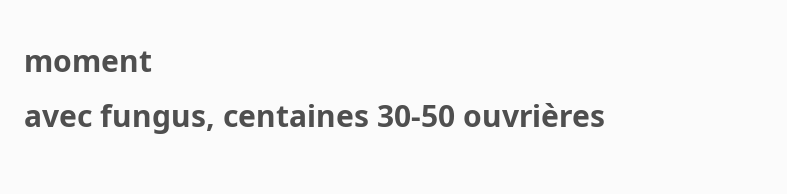moment
avec fungus, centaines 30-50 ouvrières